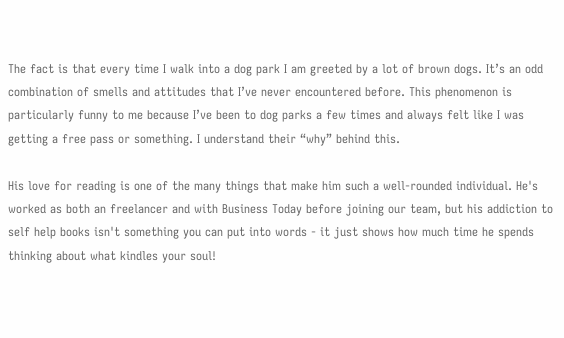The fact is that every time I walk into a dog park I am greeted by a lot of brown dogs. It’s an odd combination of smells and attitudes that I’ve never encountered before. This phenomenon is particularly funny to me because I’ve been to dog parks a few times and always felt like I was getting a free pass or something. I understand their “why” behind this.

His love for reading is one of the many things that make him such a well-rounded individual. He's worked as both an freelancer and with Business Today before joining our team, but his addiction to self help books isn't something you can put into words - it just shows how much time he spends thinking about what kindles your soul!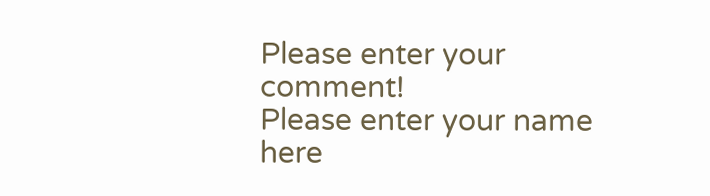Please enter your comment!
Please enter your name here